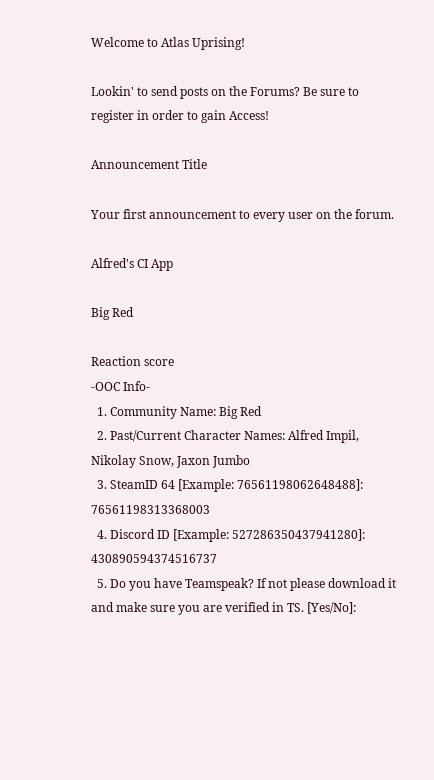Welcome to Atlas Uprising!

Lookin' to send posts on the Forums? Be sure to register in order to gain Access!

Announcement Title

Your first announcement to every user on the forum.

Alfred's CI App

Big Red

Reaction score
-OOC Info-
  1. Community Name: Big Red
  2. Past/Current Character Names: Alfred Impil, Nikolay Snow, Jaxon Jumbo
  3. SteamID 64 [Example: 76561198062648488]: 76561198313368003
  4. Discord ID [Example: 527286350437941280]: 430890594374516737
  5. Do you have Teamspeak? If not please download it and make sure you are verified in TS. [Yes/No]: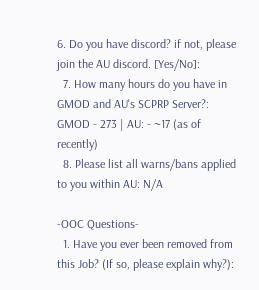6. Do you have discord? if not, please join the AU discord. [Yes/No]:
  7. How many hours do you have in GMOD and AU's SCPRP Server?: GMOD - 273 | AU: - ~17 (as of recently)
  8. Please list all warns/bans applied to you within AU: N/A

-OOC Questions-
  1. Have you ever been removed from this Job? (If so, please explain why?):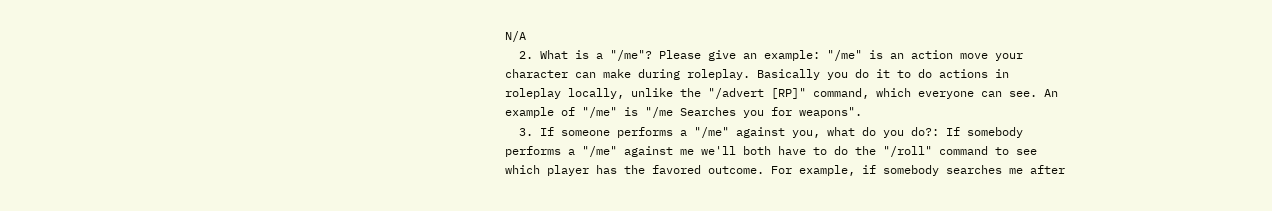N/A
  2. What is a "/me"? Please give an example: "/me" is an action move your character can make during roleplay. Basically you do it to do actions in roleplay locally, unlike the "/advert [RP]" command, which everyone can see. An example of "/me" is "/me Searches you for weapons".
  3. If someone performs a "/me" against you, what do you do?: If somebody performs a "/me" against me we'll both have to do the "/roll" command to see which player has the favored outcome. For example, if somebody searches me after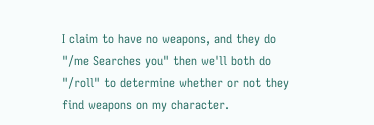I claim to have no weapons, and they do "/me Searches you" then we'll both do "/roll" to determine whether or not they find weapons on my character.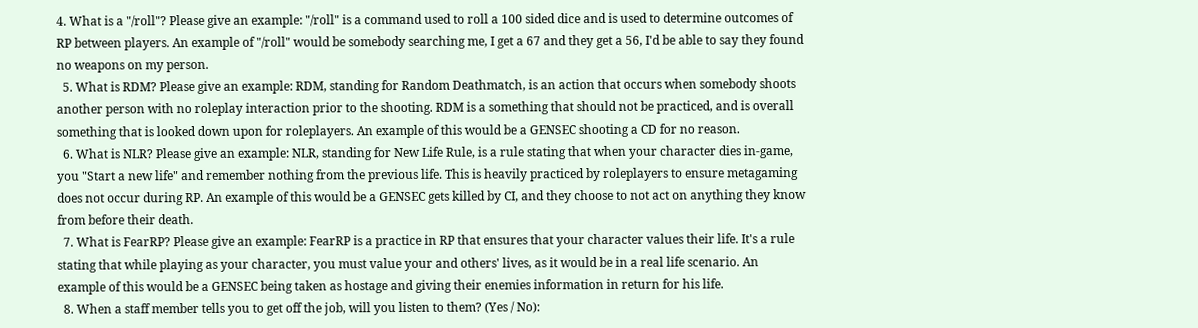4. What is a "/roll"? Please give an example: "/roll" is a command used to roll a 100 sided dice and is used to determine outcomes of RP between players. An example of "/roll" would be somebody searching me, I get a 67 and they get a 56, I'd be able to say they found no weapons on my person.
  5. What is RDM? Please give an example: RDM, standing for Random Deathmatch, is an action that occurs when somebody shoots another person with no roleplay interaction prior to the shooting. RDM is a something that should not be practiced, and is overall something that is looked down upon for roleplayers. An example of this would be a GENSEC shooting a CD for no reason.
  6. What is NLR? Please give an example: NLR, standing for New Life Rule, is a rule stating that when your character dies in-game, you "Start a new life" and remember nothing from the previous life. This is heavily practiced by roleplayers to ensure metagaming does not occur during RP. An example of this would be a GENSEC gets killed by CI, and they choose to not act on anything they know from before their death.
  7. What is FearRP? Please give an example: FearRP is a practice in RP that ensures that your character values their life. It's a rule stating that while playing as your character, you must value your and others' lives, as it would be in a real life scenario. An example of this would be a GENSEC being taken as hostage and giving their enemies information in return for his life.
  8. When a staff member tells you to get off the job, will you listen to them? (Yes / No):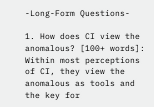-Long-Form Questions-

1. How does CI view the anomalous? [100+ words]:
Within most perceptions of CI, they view the anomalous as tools and the key for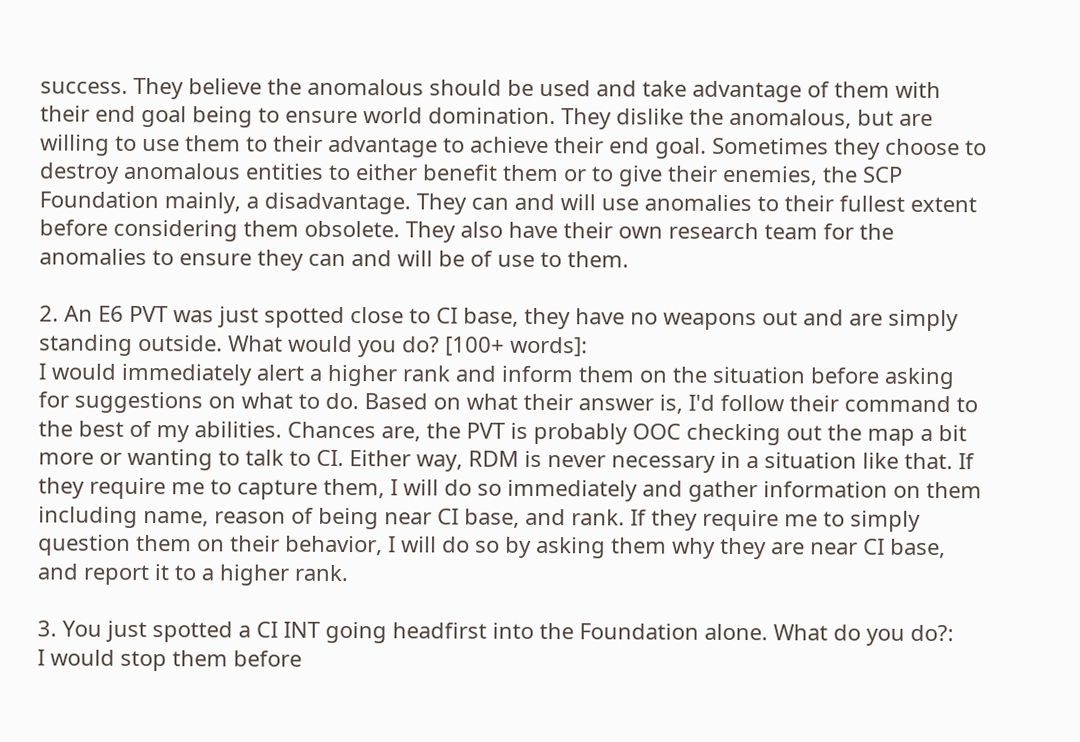success. They believe the anomalous should be used and take advantage of them with their end goal being to ensure world domination. They dislike the anomalous, but are willing to use them to their advantage to achieve their end goal. Sometimes they choose to destroy anomalous entities to either benefit them or to give their enemies, the SCP Foundation mainly, a disadvantage. They can and will use anomalies to their fullest extent before considering them obsolete. They also have their own research team for the anomalies to ensure they can and will be of use to them.

2. An E6 PVT was just spotted close to CI base, they have no weapons out and are simply standing outside. What would you do? [100+ words]:
I would immediately alert a higher rank and inform them on the situation before asking for suggestions on what to do. Based on what their answer is, I'd follow their command to the best of my abilities. Chances are, the PVT is probably OOC checking out the map a bit more or wanting to talk to CI. Either way, RDM is never necessary in a situation like that. If they require me to capture them, I will do so immediately and gather information on them including name, reason of being near CI base, and rank. If they require me to simply question them on their behavior, I will do so by asking them why they are near CI base, and report it to a higher rank.

3. You just spotted a CI INT going headfirst into the Foundation alone. What do you do?:
I would stop them before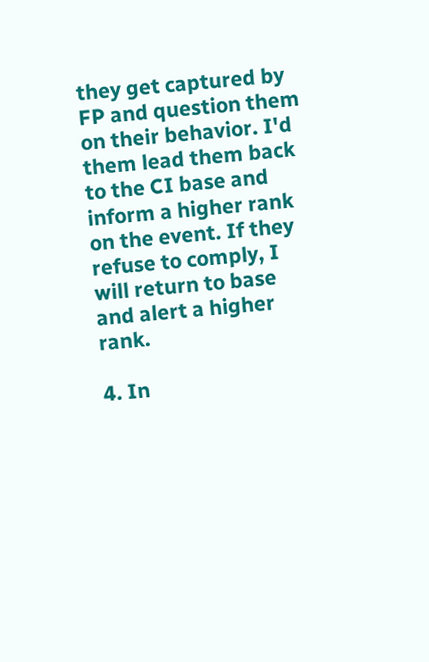they get captured by FP and question them on their behavior. I'd them lead them back to the CI base and inform a higher rank on the event. If they refuse to comply, I will return to base and alert a higher rank.

4. In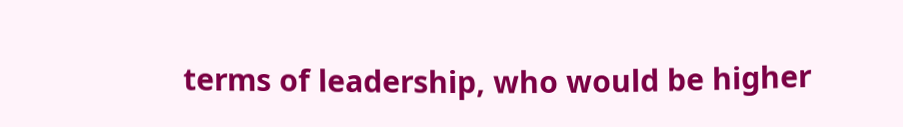terms of leadership, who would be higher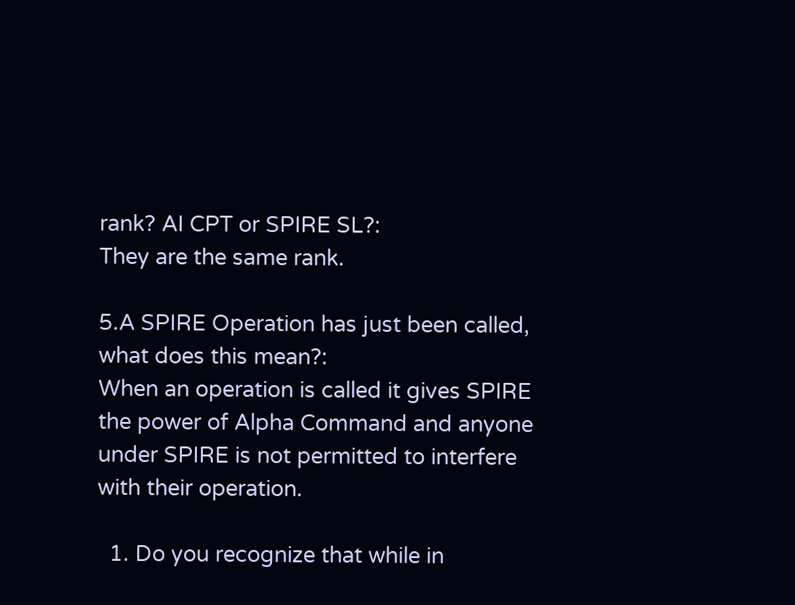rank? AI CPT or SPIRE SL?:
They are the same rank.

5.A SPIRE Operation has just been called, what does this mean?:
When an operation is called it gives SPIRE the power of Alpha Command and anyone under SPIRE is not permitted to interfere with their operation.

  1. Do you recognize that while in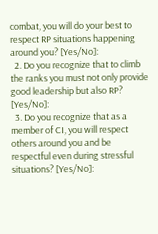combat, you will do your best to respect RP situations happening around you? [Yes/No]:
  2. Do you recognize that to climb the ranks you must not only provide good leadership but also RP? [Yes/No]:
  3. Do you recognize that as a member of CI, you will respect others around you and be respectful even during stressful situations? [Yes/No]: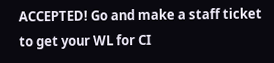ACCEPTED! Go and make a staff ticket to get your WL for CI